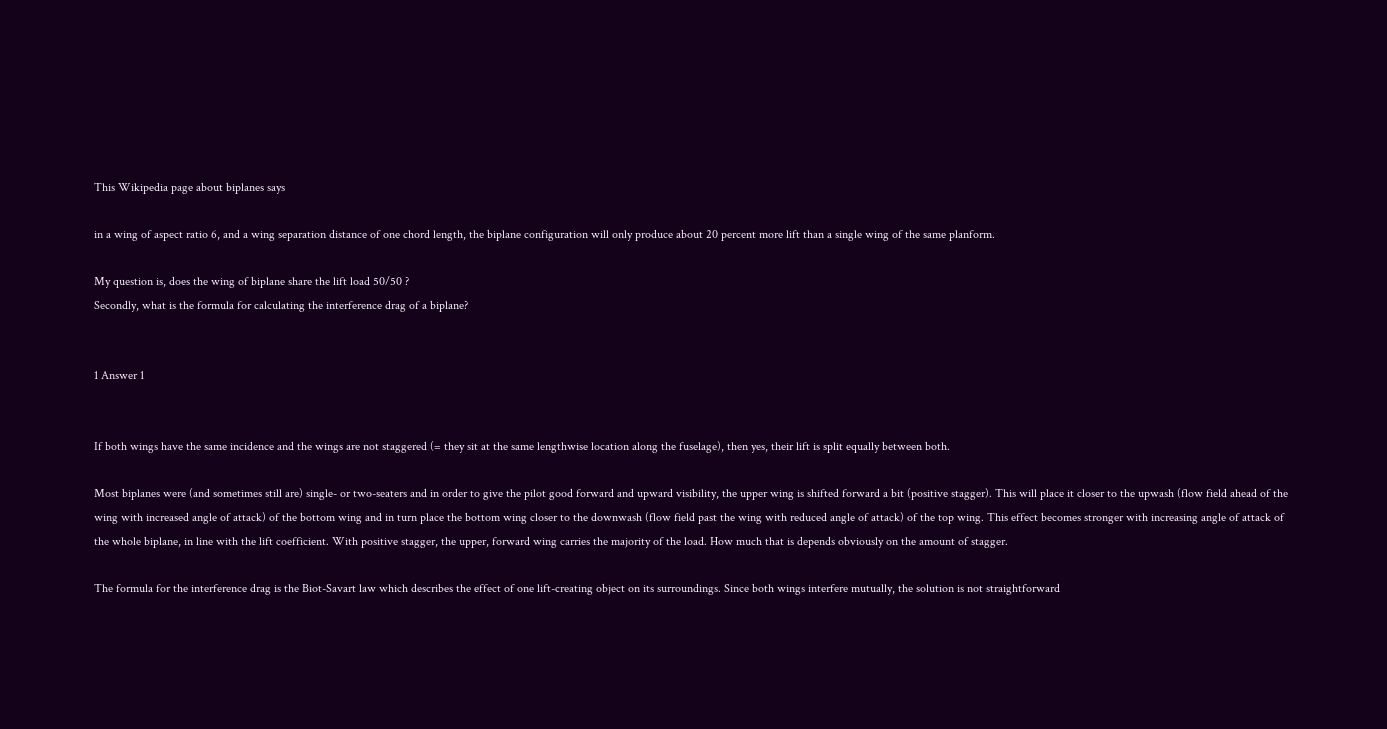This Wikipedia page about biplanes says

in a wing of aspect ratio 6, and a wing separation distance of one chord length, the biplane configuration will only produce about 20 percent more lift than a single wing of the same planform.

My question is, does the wing of biplane share the lift load 50/50 ?
Secondly, what is the formula for calculating the interference drag of a biplane?


1 Answer 1


If both wings have the same incidence and the wings are not staggered (= they sit at the same lengthwise location along the fuselage), then yes, their lift is split equally between both.

Most biplanes were (and sometimes still are) single- or two-seaters and in order to give the pilot good forward and upward visibility, the upper wing is shifted forward a bit (positive stagger). This will place it closer to the upwash (flow field ahead of the wing with increased angle of attack) of the bottom wing and in turn place the bottom wing closer to the downwash (flow field past the wing with reduced angle of attack) of the top wing. This effect becomes stronger with increasing angle of attack of the whole biplane, in line with the lift coefficient. With positive stagger, the upper, forward wing carries the majority of the load. How much that is depends obviously on the amount of stagger.

The formula for the interference drag is the Biot-Savart law which describes the effect of one lift-creating object on its surroundings. Since both wings interfere mutually, the solution is not straightforward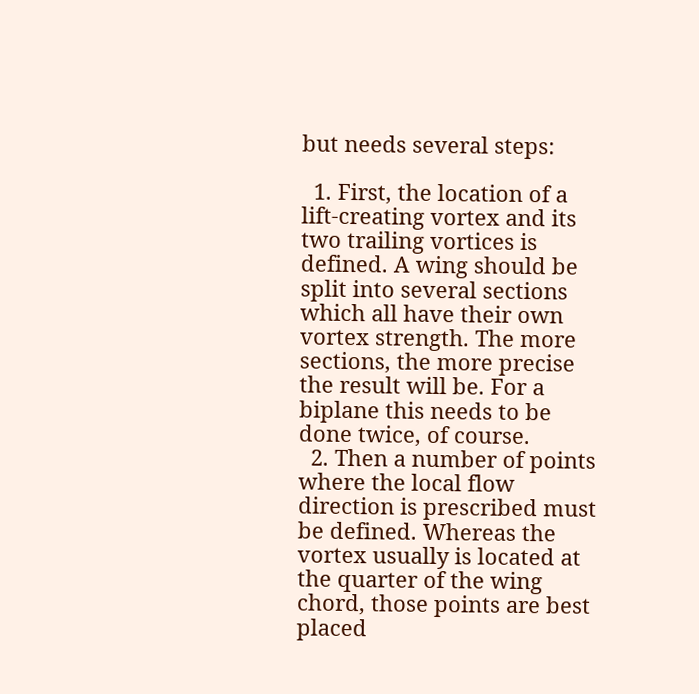but needs several steps:

  1. First, the location of a lift-creating vortex and its two trailing vortices is defined. A wing should be split into several sections which all have their own vortex strength. The more sections, the more precise the result will be. For a biplane this needs to be done twice, of course.
  2. Then a number of points where the local flow direction is prescribed must be defined. Whereas the vortex usually is located at the quarter of the wing chord, those points are best placed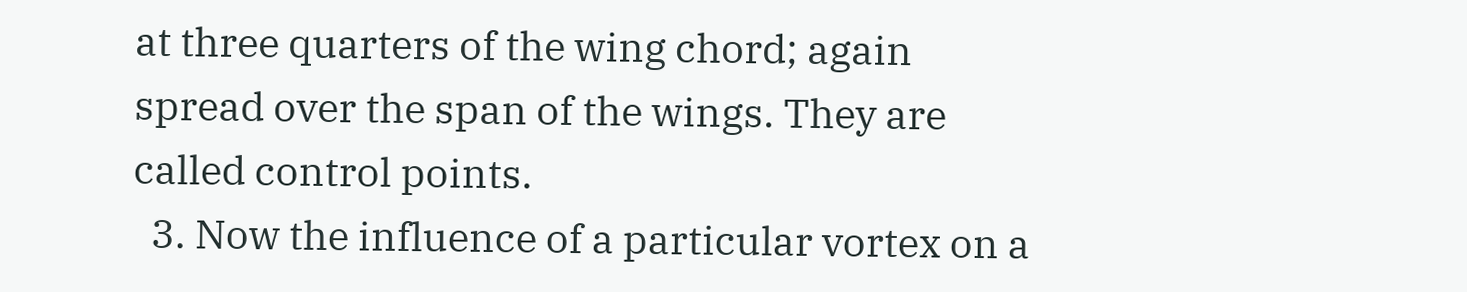at three quarters of the wing chord; again spread over the span of the wings. They are called control points.
  3. Now the influence of a particular vortex on a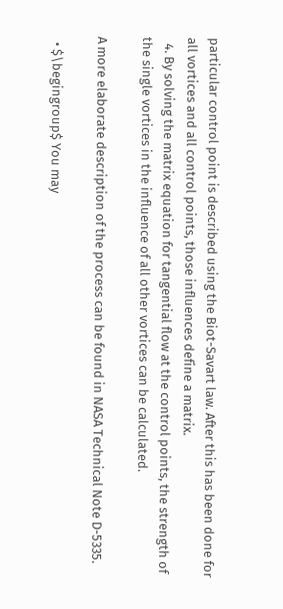particular control point is described using the Biot-Savart law. After this has been done for all vortices and all control points, those influences define a matrix.
  4. By solving the matrix equation for tangential flow at the control points, the strength of the single vortices in the influence of all other vortices can be calculated.

A more elaborate description of the process can be found in NASA Technical Note D-5335.

  • $\begingroup$ You may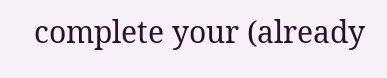complete your (already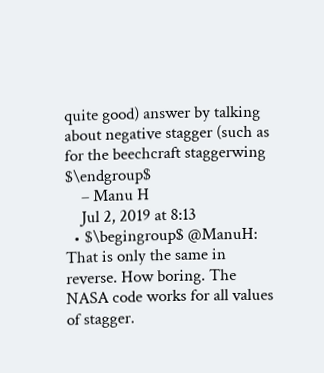quite good) answer by talking about negative stagger (such as for the beechcraft staggerwing $\endgroup$
    – Manu H
    Jul 2, 2019 at 8:13
  • $\begingroup$ @ManuH: That is only the same in reverse. How boring. The NASA code works for all values of stagger.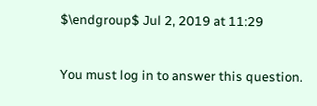$\endgroup$ Jul 2, 2019 at 11:29

You must log in to answer this question.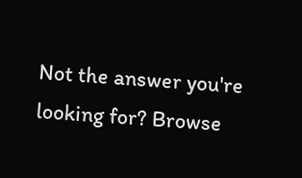Not the answer you're looking for? Browse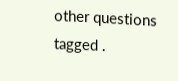other questions tagged .